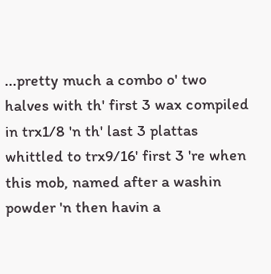...pretty much a combo o' two halves with th' first 3 wax compiled in trx1/8 'n th' last 3 plattas whittled to trx9/16' first 3 're when this mob, named after a washin powder 'n then havin a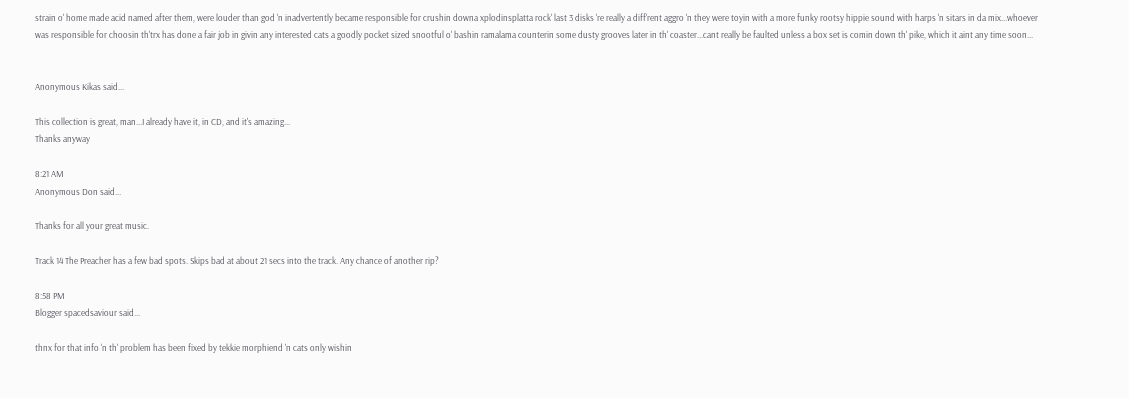strain o' home made acid named after them, were louder than god 'n inadvertently became responsible for crushin downa xplodinsplatta rock' last 3 disks 're really a diff'rent aggro 'n they were toyin with a more funky rootsy hippie sound with harps 'n sitars in da mix...whoever was responsible for choosin th'trx has done a fair job in givin any interested cats a goodly pocket sized snootful o' bashin ramalama counterin some dusty grooves later in th' coaster...cant really be faulted unless a box set is comin down th' pike, which it aint any time soon...


Anonymous Kikas said...

This collection is great, man...I already have it, in CD, and it's amazing...
Thanks anyway

8:21 AM
Anonymous Don said...

Thanks for all your great music.

Track 14 The Preacher has a few bad spots. Skips bad at about 21 secs into the track. Any chance of another rip?

8:58 PM
Blogger spacedsaviour said...

thnx for that info 'n th' problem has been fixed by tekkie morphiend 'n cats only wishin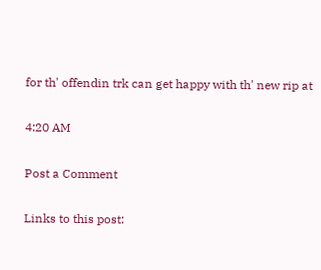for th' offendin trk can get happy with th' new rip at

4:20 AM

Post a Comment

Links to this post: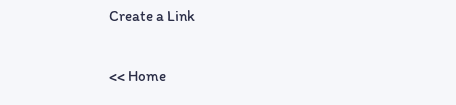Create a Link

<< Home